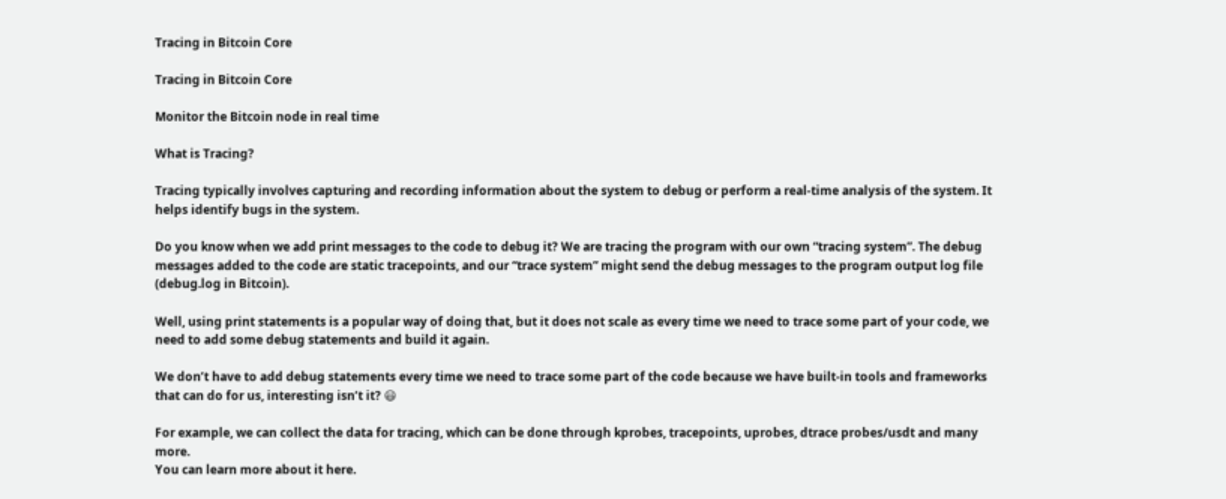Tracing in Bitcoin Core

Tracing in Bitcoin Core

Monitor the Bitcoin node in real time

What is Tracing?

Tracing typically involves capturing and recording information about the system to debug or perform a real-time analysis of the system. It helps identify bugs in the system.

Do you know when we add print messages to the code to debug it? We are tracing the program with our own “tracing system”. The debug messages added to the code are static tracepoints, and our “trace system” might send the debug messages to the program output log file (debug.log in Bitcoin).

Well, using print statements is a popular way of doing that, but it does not scale as every time we need to trace some part of your code, we need to add some debug statements and build it again.

We don’t have to add debug statements every time we need to trace some part of the code because we have built-in tools and frameworks that can do for us, interesting isn’t it? 😃

For example, we can collect the data for tracing, which can be done through kprobes, tracepoints, uprobes, dtrace probes/usdt and many more.
You can learn more about it here.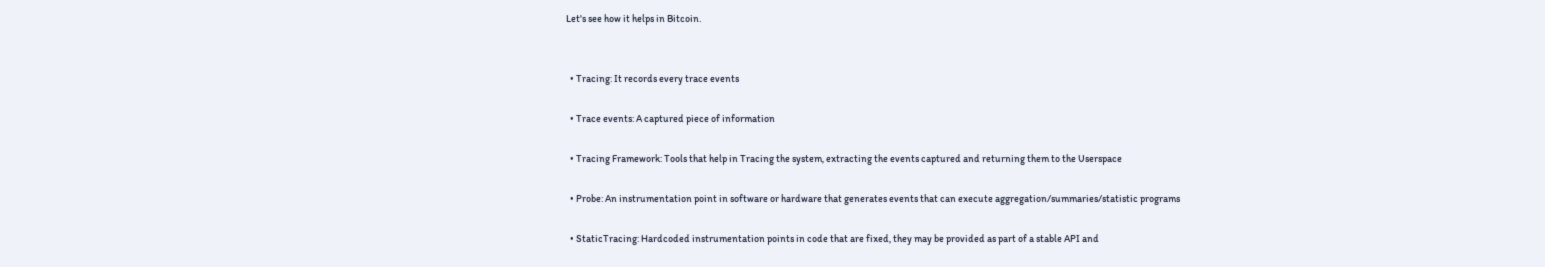Let's see how it helps in Bitcoin.


  • Tracing: It records every trace events

  • Trace events: A captured piece of information

  • Tracing Framework: Tools that help in Tracing the system, extracting the events captured and returning them to the Userspace

  • Probe: An instrumentation point in software or hardware that generates events that can execute aggregation/summaries/statistic programs

  • StaticTracing: Hardcoded instrumentation points in code that are fixed, they may be provided as part of a stable API and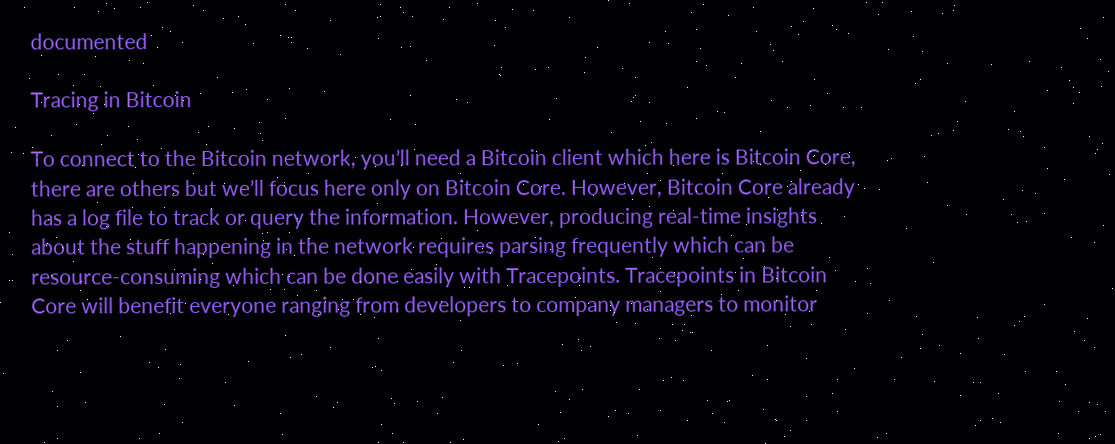documented

Tracing in Bitcoin

To connect to the Bitcoin network, you’ll need a Bitcoin client which here is Bitcoin Core, there are others but we’ll focus here only on Bitcoin Core. However, Bitcoin Core already has a log file to track or query the information. However, producing real-time insights about the stuff happening in the network requires parsing frequently which can be resource-consuming which can be done easily with Tracepoints. Tracepoints in Bitcoin Core will benefit everyone ranging from developers to company managers to monitor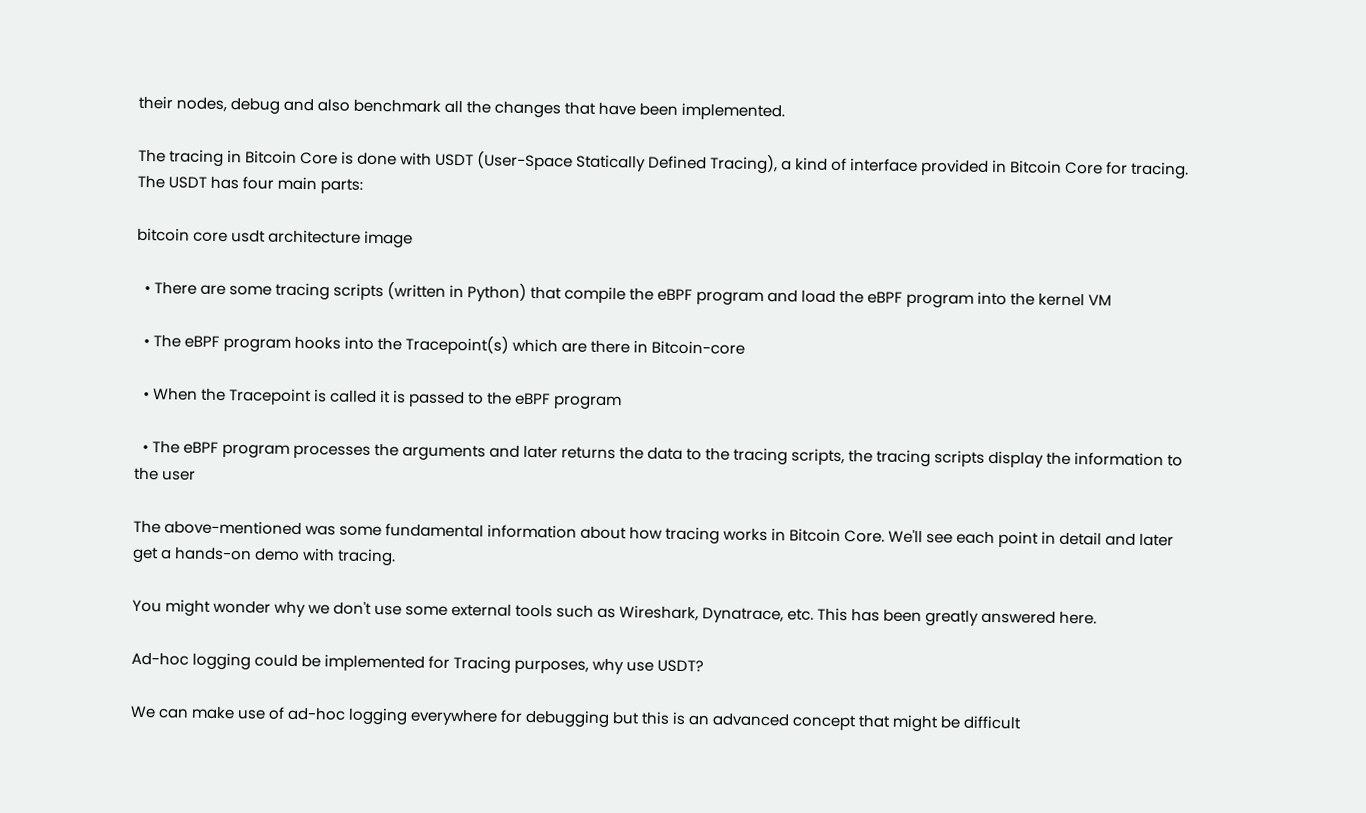their nodes, debug and also benchmark all the changes that have been implemented.

The tracing in Bitcoin Core is done with USDT (User-Space Statically Defined Tracing), a kind of interface provided in Bitcoin Core for tracing.
The USDT has four main parts:

bitcoin core usdt architecture image

  • There are some tracing scripts (written in Python) that compile the eBPF program and load the eBPF program into the kernel VM

  • The eBPF program hooks into the Tracepoint(s) which are there in Bitcoin-core

  • When the Tracepoint is called it is passed to the eBPF program

  • The eBPF program processes the arguments and later returns the data to the tracing scripts, the tracing scripts display the information to the user

The above-mentioned was some fundamental information about how tracing works in Bitcoin Core. We'll see each point in detail and later get a hands-on demo with tracing.

You might wonder why we don't use some external tools such as Wireshark, Dynatrace, etc. This has been greatly answered here.

Ad-hoc logging could be implemented for Tracing purposes, why use USDT?

We can make use of ad-hoc logging everywhere for debugging but this is an advanced concept that might be difficult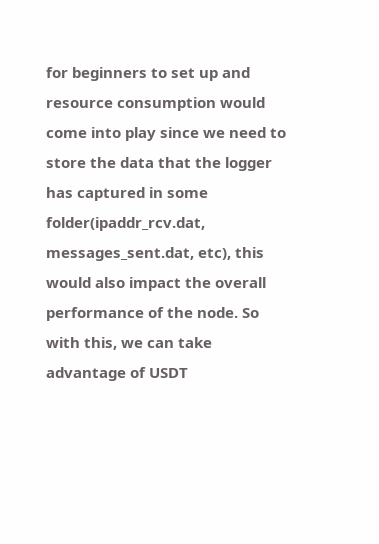for beginners to set up and resource consumption would come into play since we need to store the data that the logger has captured in some folder(ipaddr_rcv.dat, messages_sent.dat, etc), this would also impact the overall performance of the node. So with this, we can take advantage of USDT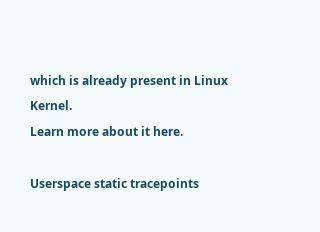which is already present in Linux Kernel.
Learn more about it here.

Userspace static tracepoints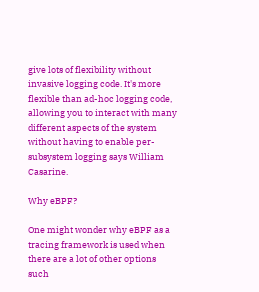give lots of flexibility without invasive logging code. It's more flexible than ad-hoc logging code, allowing you to interact with many different aspects of the system without having to enable per-subsystem logging says William Casarine.

Why eBPF?

One might wonder why eBPF as a tracing framework is used when there are a lot of other options such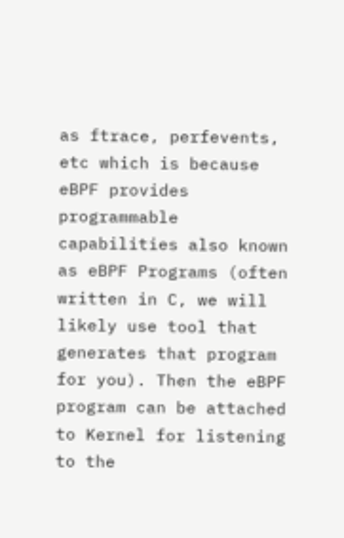as ftrace, perfevents, etc which is because eBPF provides programmable capabilities also known as eBPF Programs (often written in C, we will likely use tool that generates that program for you). Then the eBPF program can be attached to Kernel for listening to the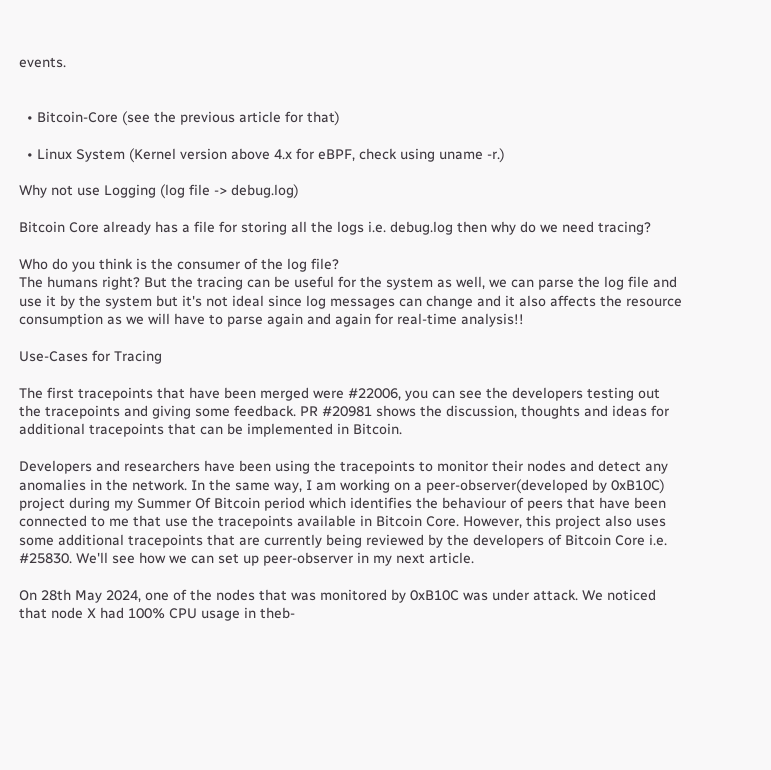events.


  • Bitcoin-Core (see the previous article for that)

  • Linux System (Kernel version above 4.x for eBPF, check using uname -r.)

Why not use Logging (log file -> debug.log)

Bitcoin Core already has a file for storing all the logs i.e. debug.log then why do we need tracing?

Who do you think is the consumer of the log file?
The humans right? But the tracing can be useful for the system as well, we can parse the log file and use it by the system but it's not ideal since log messages can change and it also affects the resource consumption as we will have to parse again and again for real-time analysis!!

Use-Cases for Tracing

The first tracepoints that have been merged were #22006, you can see the developers testing out the tracepoints and giving some feedback. PR #20981 shows the discussion, thoughts and ideas for additional tracepoints that can be implemented in Bitcoin.

Developers and researchers have been using the tracepoints to monitor their nodes and detect any anomalies in the network. In the same way, I am working on a peer-observer(developed by 0xB10C) project during my Summer Of Bitcoin period which identifies the behaviour of peers that have been connected to me that use the tracepoints available in Bitcoin Core. However, this project also uses some additional tracepoints that are currently being reviewed by the developers of Bitcoin Core i.e. #25830. We'll see how we can set up peer-observer in my next article.

On 28th May 2024, one of the nodes that was monitored by 0xB10C was under attack. We noticed that node X had 100% CPU usage in theb-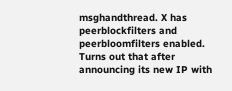msghandthread. X has peerblockfilters and peerbloomfilters enabled. Turns out that after announcing its new IP with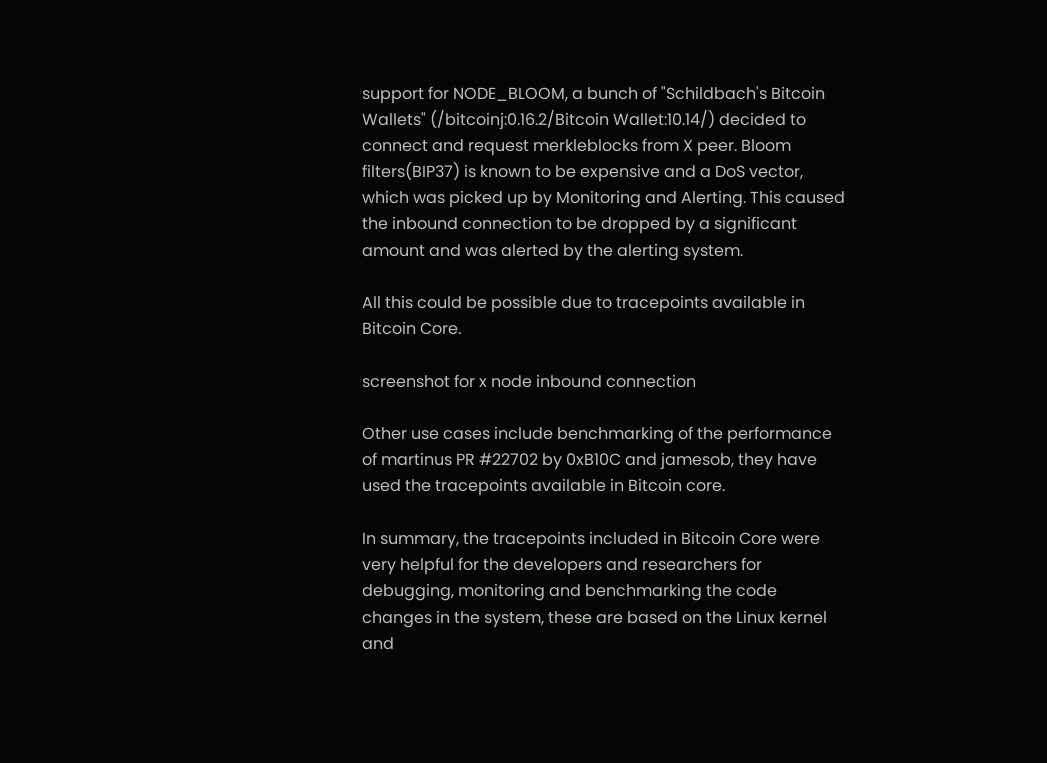support for NODE_BLOOM, a bunch of "Schildbach's Bitcoin Wallets" (/bitcoinj:0.16.2/Bitcoin Wallet:10.14/) decided to connect and request merkleblocks from X peer. Bloom filters(BIP37) is known to be expensive and a DoS vector, which was picked up by Monitoring and Alerting. This caused the inbound connection to be dropped by a significant amount and was alerted by the alerting system.

All this could be possible due to tracepoints available in Bitcoin Core.

screenshot for x node inbound connection

Other use cases include benchmarking of the performance of martinus PR #22702 by 0xB10C and jamesob, they have used the tracepoints available in Bitcoin core.

In summary, the tracepoints included in Bitcoin Core were very helpful for the developers and researchers for debugging, monitoring and benchmarking the code changes in the system, these are based on the Linux kernel and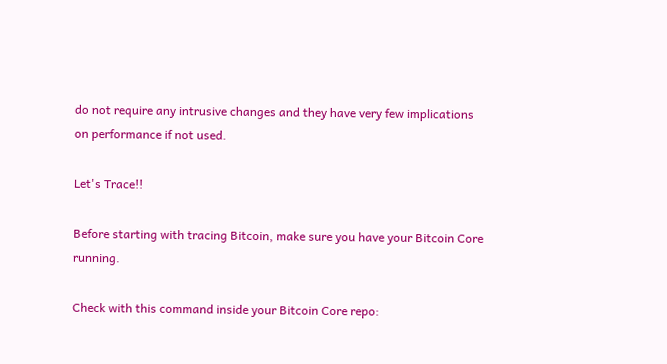do not require any intrusive changes and they have very few implications on performance if not used.

Let's Trace!!

Before starting with tracing Bitcoin, make sure you have your Bitcoin Core running.

Check with this command inside your Bitcoin Core repo: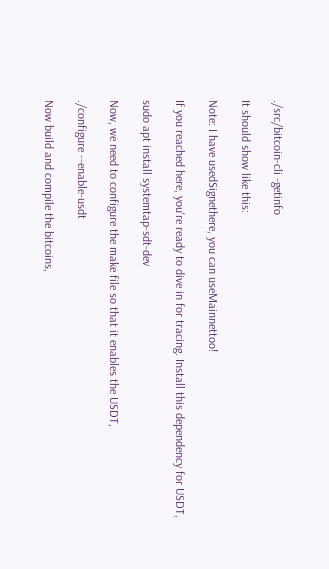./src/bitcoin-cli -getinfo

It should show like this:

Note: I have usedSignethere, you can useMainnettoo!

If you reached here, you're ready to dive in for tracing. Install this dependency for USDT,

sudo apt install systemtap-sdt-dev

Now, we need to configure the make file so that it enables the USDT,

./configure --enable-usdt

Now build and compile the bitcoins,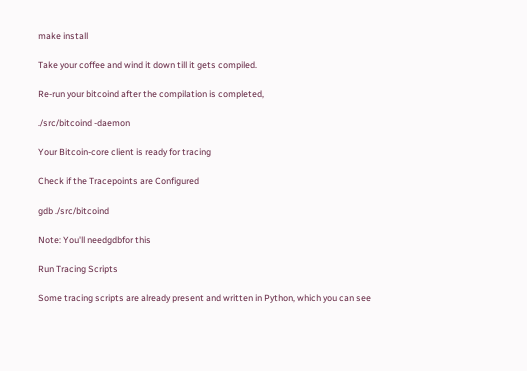make install

Take your coffee and wind it down till it gets compiled.

Re-run your bitcoind after the compilation is completed,

./src/bitcoind -daemon

Your Bitcoin-core client is ready for tracing

Check if the Tracepoints are Configured

gdb ./src/bitcoind

Note: You'll needgdbfor this

Run Tracing Scripts

Some tracing scripts are already present and written in Python, which you can see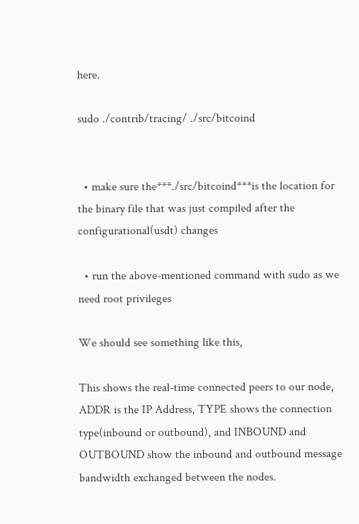here.

sudo ./contrib/tracing/ ./src/bitcoind


  • make sure the***./src/bitcoind***is the location for the binary file that was just compiled after the configurational(usdt) changes

  • run the above-mentioned command with sudo as we need root privileges

We should see something like this,

This shows the real-time connected peers to our node, ADDR is the IP Address, TYPE shows the connection type(inbound or outbound), and INBOUND and OUTBOUND show the inbound and outbound message bandwidth exchanged between the nodes.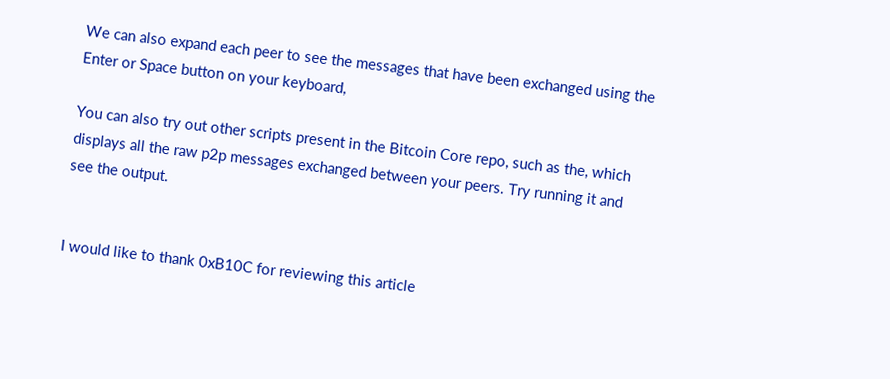We can also expand each peer to see the messages that have been exchanged using the Enter or Space button on your keyboard,

You can also try out other scripts present in the Bitcoin Core repo, such as the, which displays all the raw p2p messages exchanged between your peers. Try running it and see the output.


I would like to thank 0xB10C for reviewing this article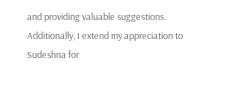and providing valuable suggestions. Additionally, I extend my appreciation to Sudeshna for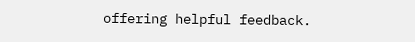offering helpful feedback.